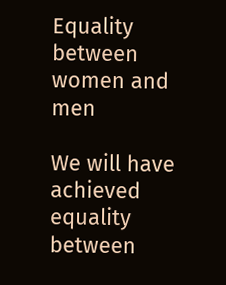Equality between women and men

We will have achieved equality between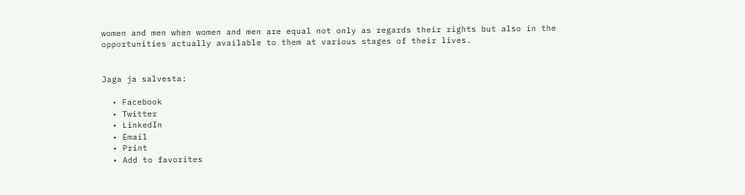women and men when women and men are equal not only as regards their rights but also in the opportunities actually available to them at various stages of their lives.


Jaga ja salvesta:

  • Facebook
  • Twitter
  • LinkedIn
  • Email
  • Print
  • Add to favorites